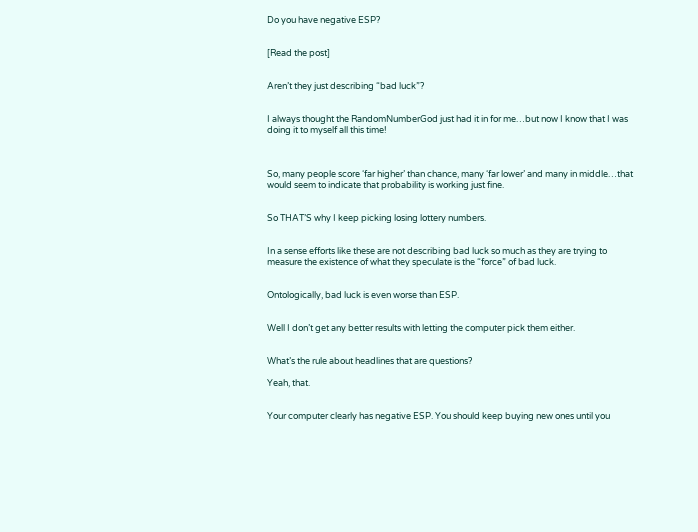Do you have negative ESP?


[Read the post]


Aren’t they just describing “bad luck”?


I always thought the RandomNumberGod just had it in for me…but now I know that I was doing it to myself all this time!



So, many people score ‘far higher’ than chance, many ‘far lower’ and many in middle…that would seem to indicate that probability is working just fine.


So THAT’S why I keep picking losing lottery numbers.


In a sense efforts like these are not describing bad luck so much as they are trying to measure the existence of what they speculate is the “force” of bad luck.


Ontologically, bad luck is even worse than ESP.


Well I don’t get any better results with letting the computer pick them either.


What’s the rule about headlines that are questions?

Yeah, that.


Your computer clearly has negative ESP. You should keep buying new ones until you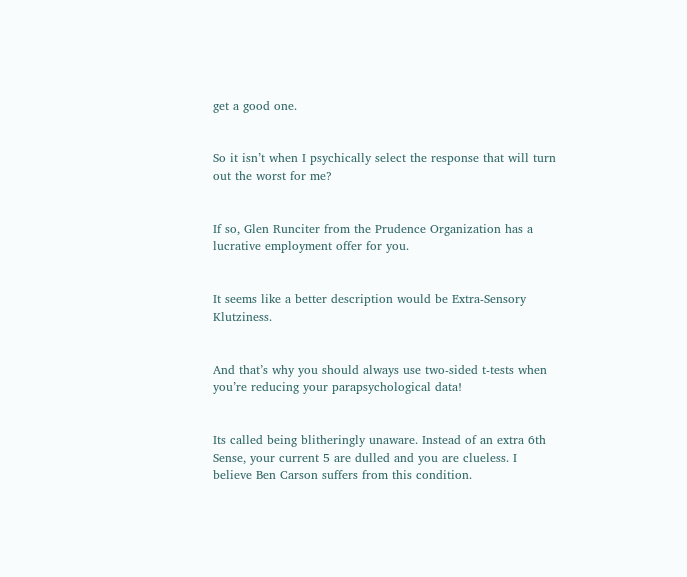get a good one.


So it isn’t when I psychically select the response that will turn out the worst for me?


If so, Glen Runciter from the Prudence Organization has a lucrative employment offer for you.


It seems like a better description would be Extra-Sensory Klutziness.


And that’s why you should always use two-sided t-tests when you’re reducing your parapsychological data!


Its called being blitheringly unaware. Instead of an extra 6th Sense, your current 5 are dulled and you are clueless. I believe Ben Carson suffers from this condition.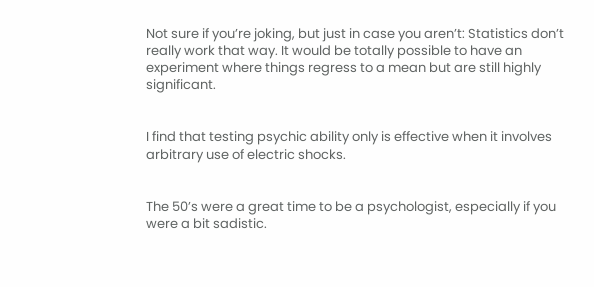Not sure if you’re joking, but just in case you aren’t: Statistics don’t really work that way. It would be totally possible to have an experiment where things regress to a mean but are still highly significant.


I find that testing psychic ability only is effective when it involves arbitrary use of electric shocks.


The 50’s were a great time to be a psychologist, especially if you were a bit sadistic.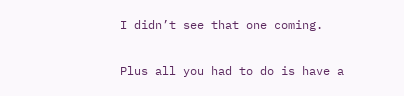I didn’t see that one coming.


Plus all you had to do is have a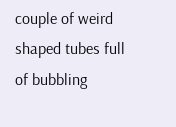couple of weird shaped tubes full of bubbling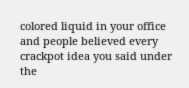colored liquid in your office and people believed every crackpot idea you said under the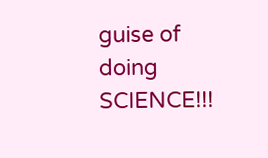guise of doing SCIENCE!!!